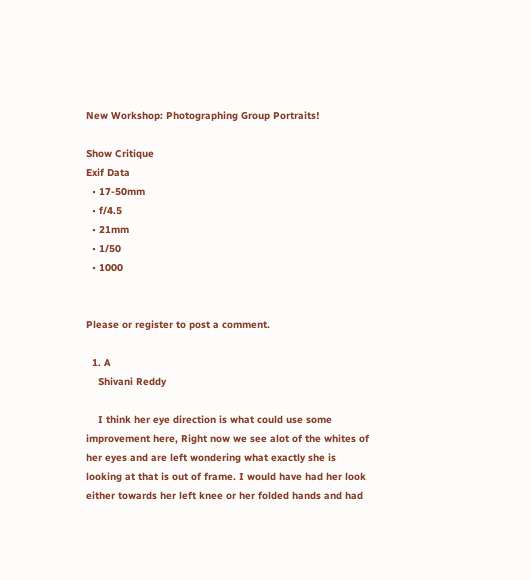New Workshop: Photographing Group Portraits!

Show Critique
Exif Data
  • 17-50mm
  • f/4.5
  • 21mm
  • 1/50
  • 1000


Please or register to post a comment.

  1. A
    Shivani Reddy

    I think her eye direction is what could use some improvement here, Right now we see alot of the whites of her eyes and are left wondering what exactly she is looking at that is out of frame. I would have had her look either towards her left knee or her folded hands and had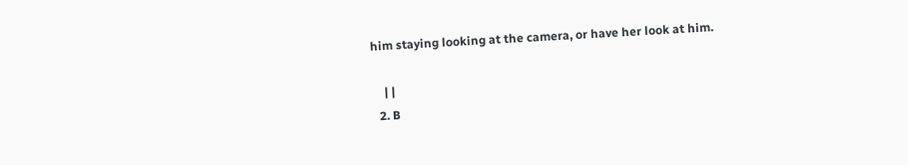him staying looking at the camera, or have her look at him.

    | |
  2. B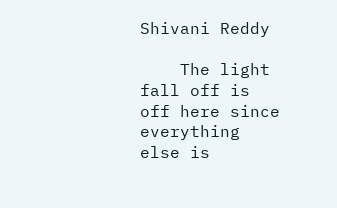Shivani Reddy

    The light fall off is off here since everything else is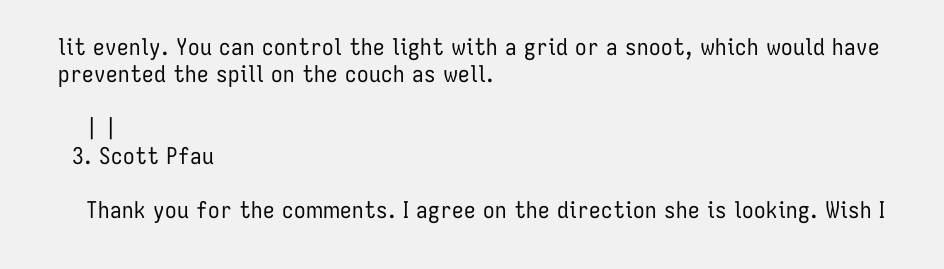lit evenly. You can control the light with a grid or a snoot, which would have prevented the spill on the couch as well.

    | |
  3. Scott Pfau

    Thank you for the comments. I agree on the direction she is looking. Wish I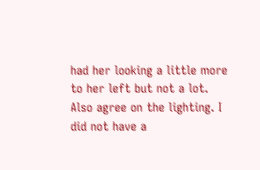had her looking a little more to her left but not a lot. Also agree on the lighting. I did not have a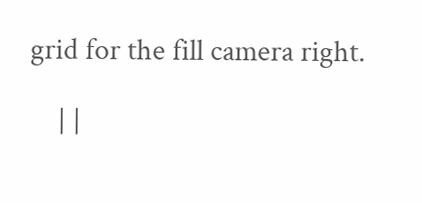grid for the fill camera right.

    | |